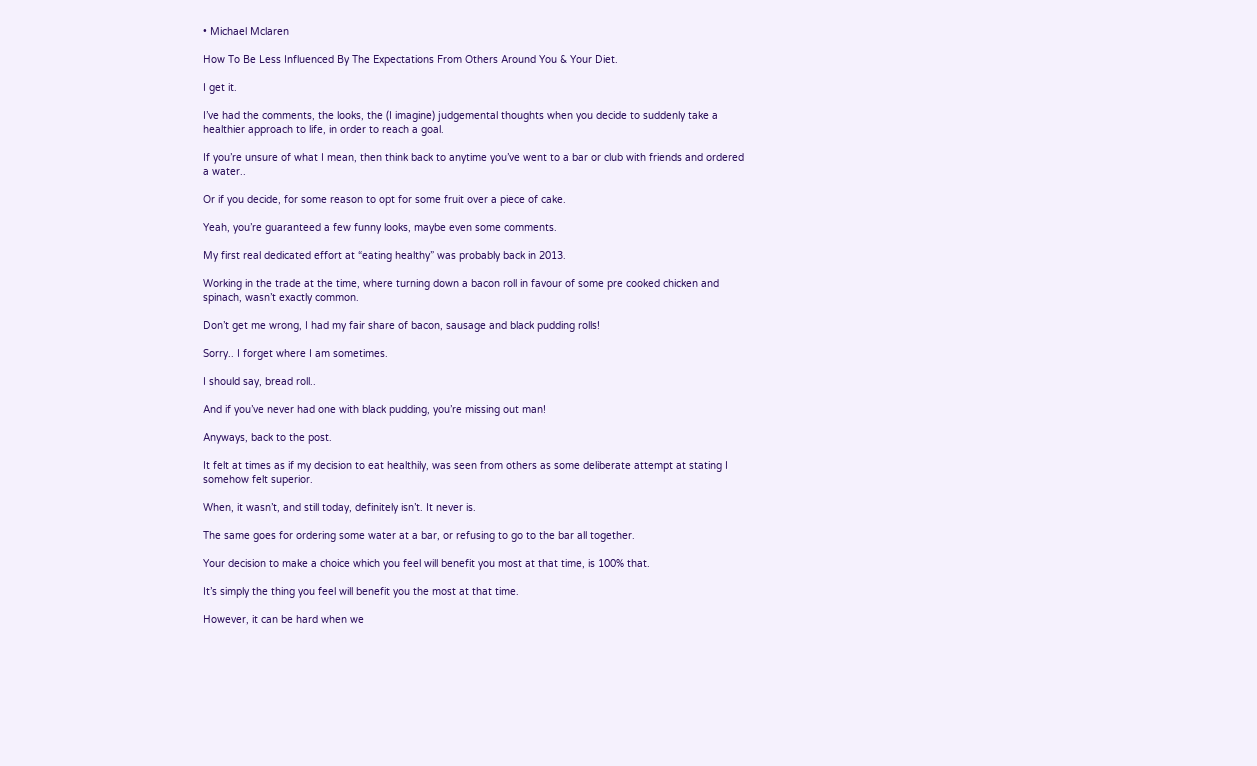• Michael Mclaren

How To Be Less Influenced By The Expectations From Others Around You & Your Diet.

I get it.

I’ve had the comments, the looks, the (I imagine) judgemental thoughts when you decide to suddenly take a healthier approach to life, in order to reach a goal.

If you’re unsure of what I mean, then think back to anytime you’ve went to a bar or club with friends and ordered a water..

Or if you decide, for some reason to opt for some fruit over a piece of cake.

Yeah, you’re guaranteed a few funny looks, maybe even some comments.

My first real dedicated effort at “eating healthy” was probably back in 2013.

Working in the trade at the time, where turning down a bacon roll in favour of some pre cooked chicken and spinach, wasn’t exactly common.

Don’t get me wrong, I had my fair share of bacon, sausage and black pudding rolls!

Sorry.. I forget where I am sometimes.

I should say, bread roll..

And if you’ve never had one with black pudding, you’re missing out man!

Anyways, back to the post.

It felt at times as if my decision to eat healthily, was seen from others as some deliberate attempt at stating I somehow felt superior.

When, it wasn’t, and still today, definitely isn’t. It never is.

The same goes for ordering some water at a bar, or refusing to go to the bar all together.

Your decision to make a choice which you feel will benefit you most at that time, is 100% that.

It’s simply the thing you feel will benefit you the most at that time.

However, it can be hard when we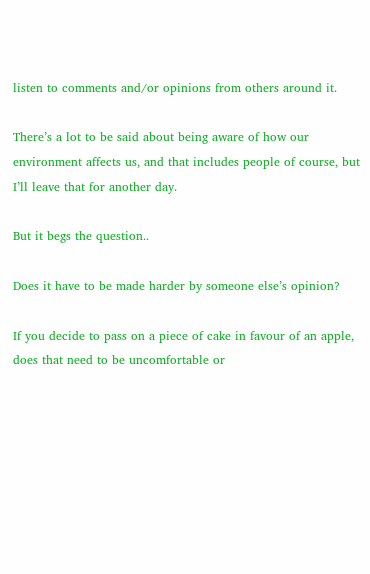listen to comments and/or opinions from others around it.

There’s a lot to be said about being aware of how our environment affects us, and that includes people of course, but I’ll leave that for another day.

But it begs the question..

Does it have to be made harder by someone else’s opinion?

If you decide to pass on a piece of cake in favour of an apple, does that need to be uncomfortable or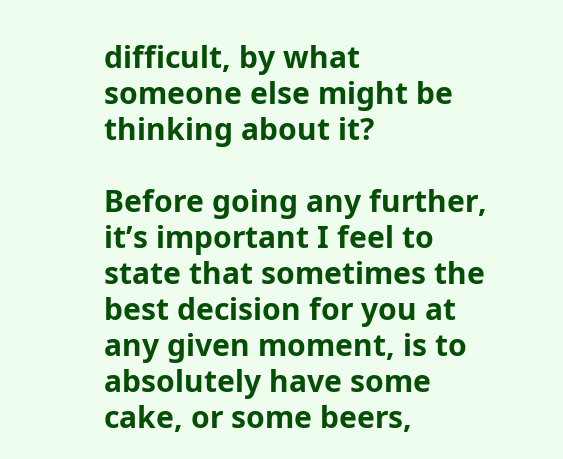difficult, by what someone else might be thinking about it?

Before going any further, it’s important I feel to state that sometimes the best decision for you at any given moment, is to absolutely have some cake, or some beers,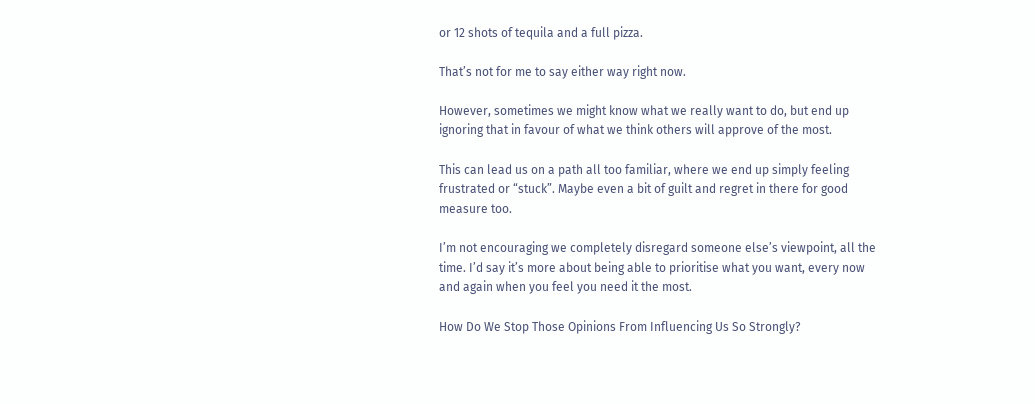or 12 shots of tequila and a full pizza.

That’s not for me to say either way right now.

However, sometimes we might know what we really want to do, but end up ignoring that in favour of what we think others will approve of the most.

This can lead us on a path all too familiar, where we end up simply feeling frustrated or “stuck”. Maybe even a bit of guilt and regret in there for good measure too.

I’m not encouraging we completely disregard someone else’s viewpoint, all the time. I’d say it’s more about being able to prioritise what you want, every now and again when you feel you need it the most.

How Do We Stop Those Opinions From Influencing Us So Strongly?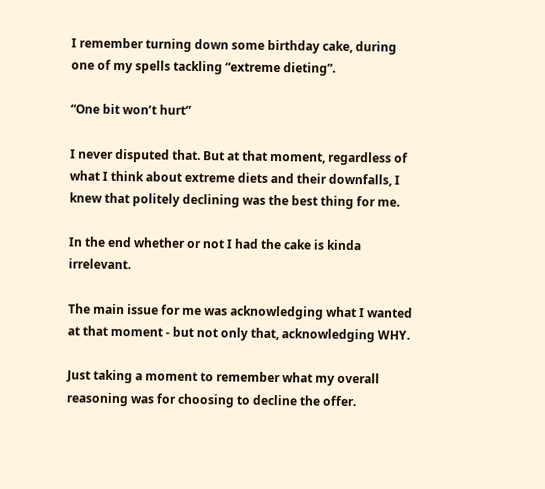I remember turning down some birthday cake, during one of my spells tackling “extreme dieting”.

“One bit won’t hurt”

I never disputed that. But at that moment, regardless of what I think about extreme diets and their downfalls, I knew that politely declining was the best thing for me.

In the end whether or not I had the cake is kinda irrelevant.

The main issue for me was acknowledging what I wanted at that moment - but not only that, acknowledging WHY.

Just taking a moment to remember what my overall reasoning was for choosing to decline the offer.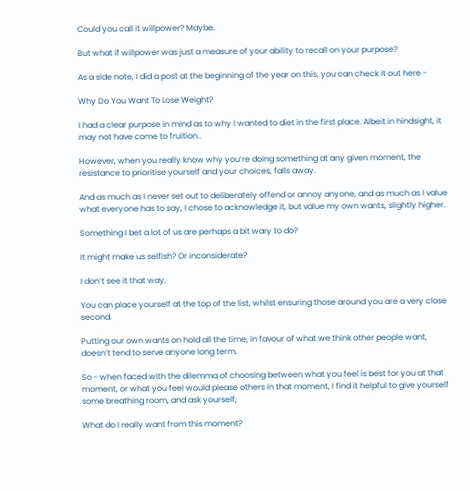Could you call it willpower? Maybe.

But what if willpower was just a measure of your ability to recall on your purpose?

As a side note, I did a post at the beginning of the year on this, you can check it out here -

Why Do You Want To Lose Weight?

I had a clear purpose in mind as to why I wanted to diet in the first place. Albeit in hindsight, it may not have come to fruition..

However, when you really know why you’re doing something at any given moment, the resistance to prioritise yourself and your choices, falls away.

And as much as I never set out to deliberately offend or annoy anyone, and as much as I value what everyone has to say, I chose to acknowledge it, but value my own wants, slightly higher.

Something I bet a lot of us are perhaps a bit wary to do?

It might make us selfish? Or inconsiderate?

I don’t see it that way.

You can place yourself at the top of the list, whilst ensuring those around you are a very close second.

Putting our own wants on hold all the time, in favour of what we think other people want, doesn’t tend to serve anyone long term.

So - when faced with the dilemma of choosing between what you feel is best for you at that moment, or what you feel would please others in that moment, I find it helpful to give yourself some breathing room, and ask yourself;

What do I really want from this moment?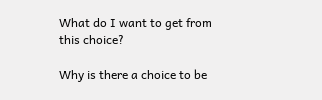What do I want to get from this choice?

Why is there a choice to be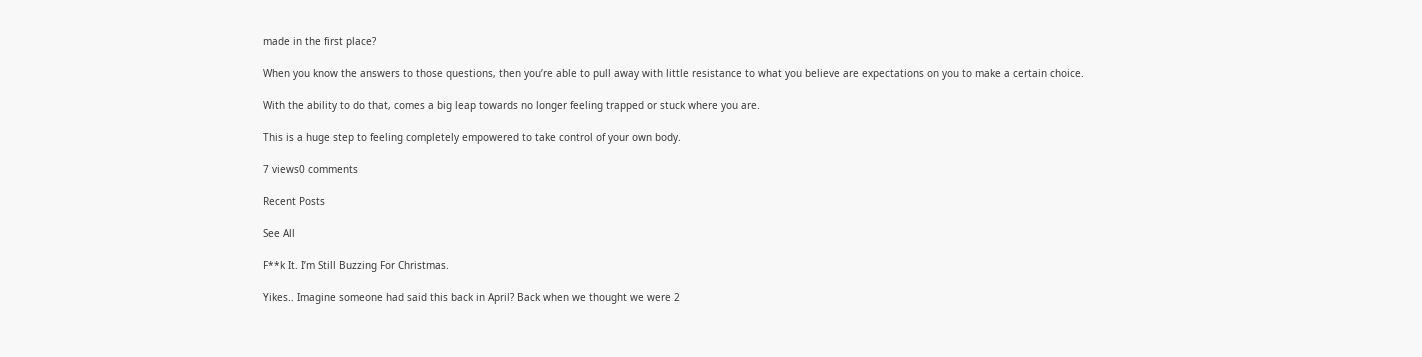made in the first place?

When you know the answers to those questions, then you’re able to pull away with little resistance to what you believe are expectations on you to make a certain choice.

With the ability to do that, comes a big leap towards no longer feeling trapped or stuck where you are.

This is a huge step to feeling completely empowered to take control of your own body.

7 views0 comments

Recent Posts

See All

F**k It. I’m Still Buzzing For Christmas.

Yikes.. Imagine someone had said this back in April? Back when we thought we were 2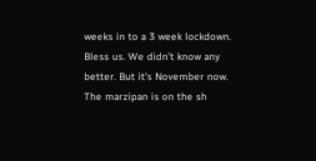weeks in to a 3 week lockdown. Bless us. We didn’t know any better. But it’s November now. The marzipan is on the sh